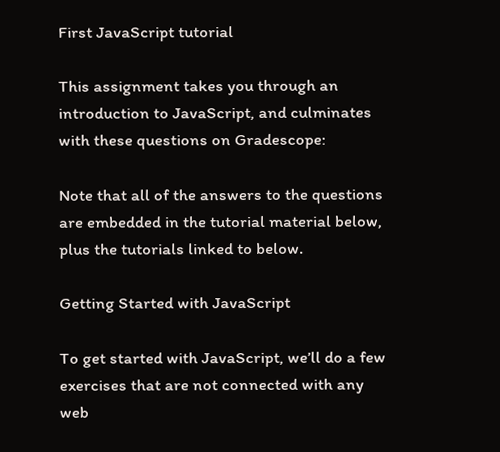First JavaScript tutorial

This assignment takes you through an introduction to JavaScript, and culminates with these questions on Gradescope:

Note that all of the answers to the questions are embedded in the tutorial material below, plus the tutorials linked to below.

Getting Started with JavaScript

To get started with JavaScript, we’ll do a few exercises that are not connected with any web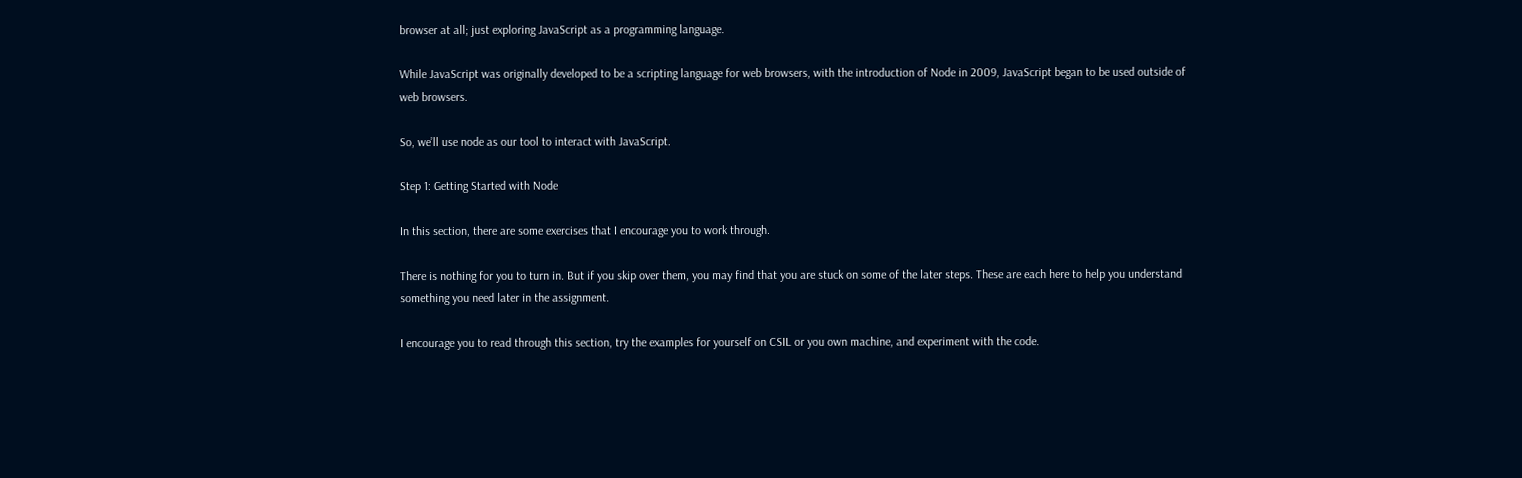browser at all; just exploring JavaScript as a programming language.

While JavaScript was originally developed to be a scripting language for web browsers, with the introduction of Node in 2009, JavaScript began to be used outside of web browsers.

So, we’ll use node as our tool to interact with JavaScript.

Step 1: Getting Started with Node

In this section, there are some exercises that I encourage you to work through.

There is nothing for you to turn in. But if you skip over them, you may find that you are stuck on some of the later steps. These are each here to help you understand something you need later in the assignment.

I encourage you to read through this section, try the examples for yourself on CSIL or you own machine, and experiment with the code.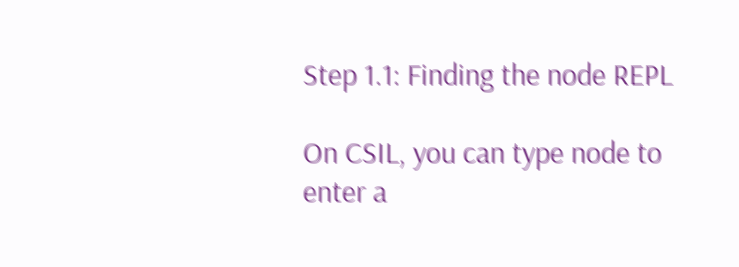Step 1.1: Finding the node REPL

On CSIL, you can type node to enter a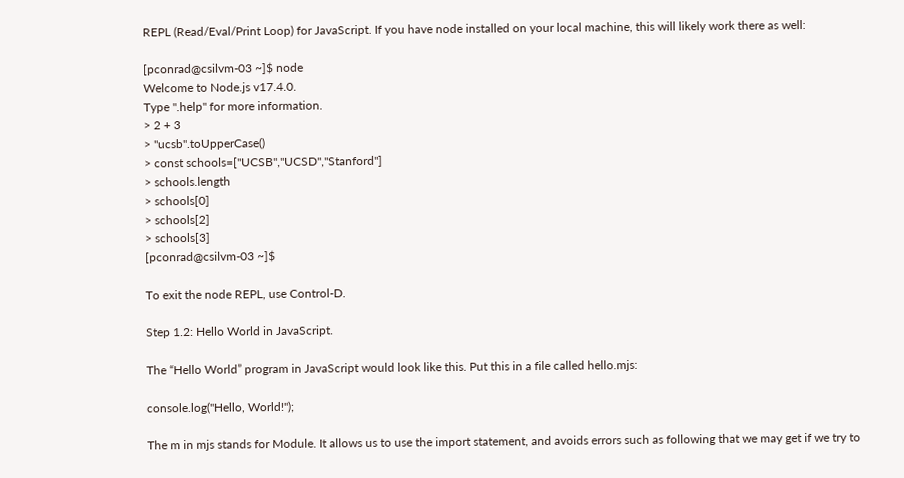REPL (Read/Eval/Print Loop) for JavaScript. If you have node installed on your local machine, this will likely work there as well:

[pconrad@csilvm-03 ~]$ node
Welcome to Node.js v17.4.0.
Type ".help" for more information.
> 2 + 3
> "ucsb".toUpperCase()
> const schools=["UCSB","UCSD","Stanford"]
> schools.length
> schools[0]
> schools[2]
> schools[3]
[pconrad@csilvm-03 ~]$

To exit the node REPL, use Control-D.

Step 1.2: Hello World in JavaScript.

The “Hello World” program in JavaScript would look like this. Put this in a file called hello.mjs:

console.log("Hello, World!");

The m in mjs stands for Module. It allows us to use the import statement, and avoids errors such as following that we may get if we try to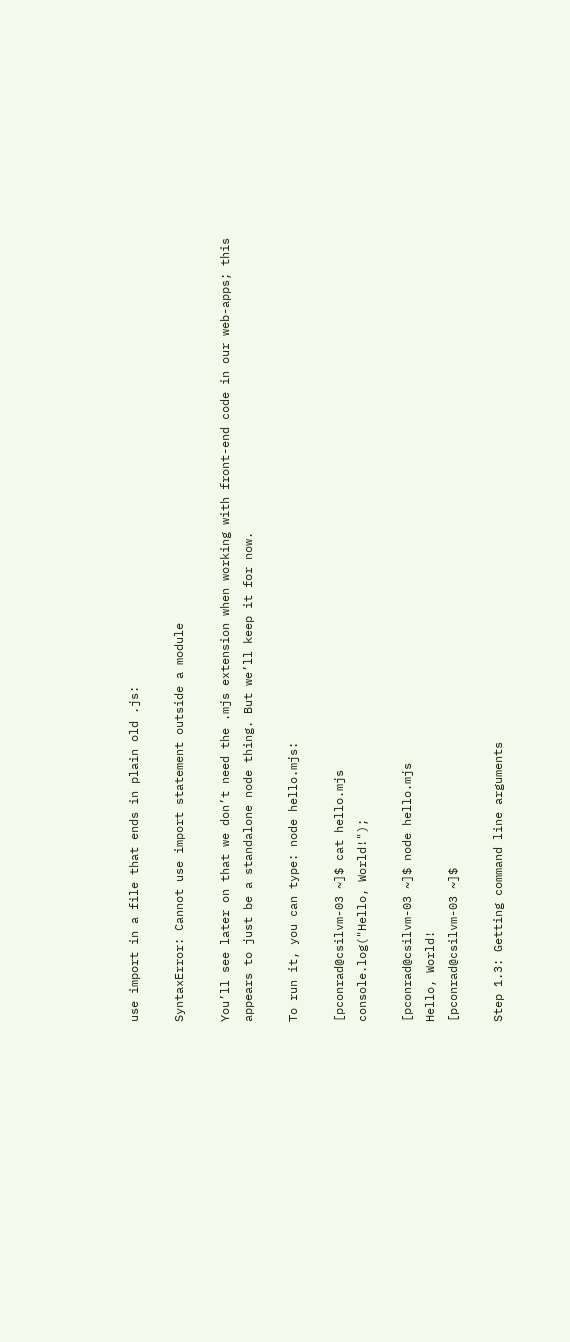use import in a file that ends in plain old .js:

SyntaxError: Cannot use import statement outside a module

You’ll see later on that we don’t need the .mjs extension when working with front-end code in our web-apps; this appears to just be a standalone node thing. But we’ll keep it for now.

To run it, you can type: node hello.mjs:

[pconrad@csilvm-03 ~]$ cat hello.mjs
console.log("Hello, World!");

[pconrad@csilvm-03 ~]$ node hello.mjs
Hello, World!
[pconrad@csilvm-03 ~]$

Step 1.3: Getting command line arguments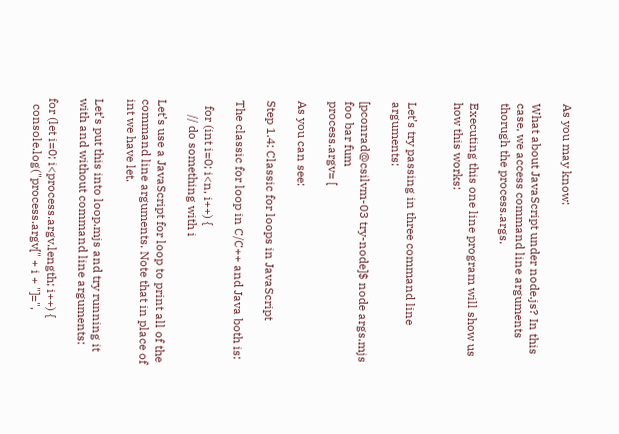As you may know:

What about JavaScript under node.js? In this case, we access command line arguments thorugh the process.args.

Executing this one line program will show us how this works:


Let’s try passing in three command line arguments:

[pconrad@csilvm-03 try-node]$ node args.mjs foo bar fum
process.argv= [

As you can see:

Step 1.4: Classic for loops in JavaScript

The classic for loop in C/C++ and Java both is:

  for (int i=0; i<n, i++) {
     // do something with i

Let’s use a JavaScript for loop to print all of the command line arguments. Note that in place of int we have let.

Let’s put this into loop.mjs and try running it with and without command line arguments:

for (let i=0; i<process.argv.length; i++) {
  console.log("process.argv[" + i + "]=",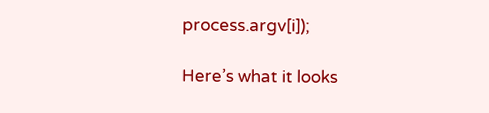process.argv[i]);

Here’s what it looks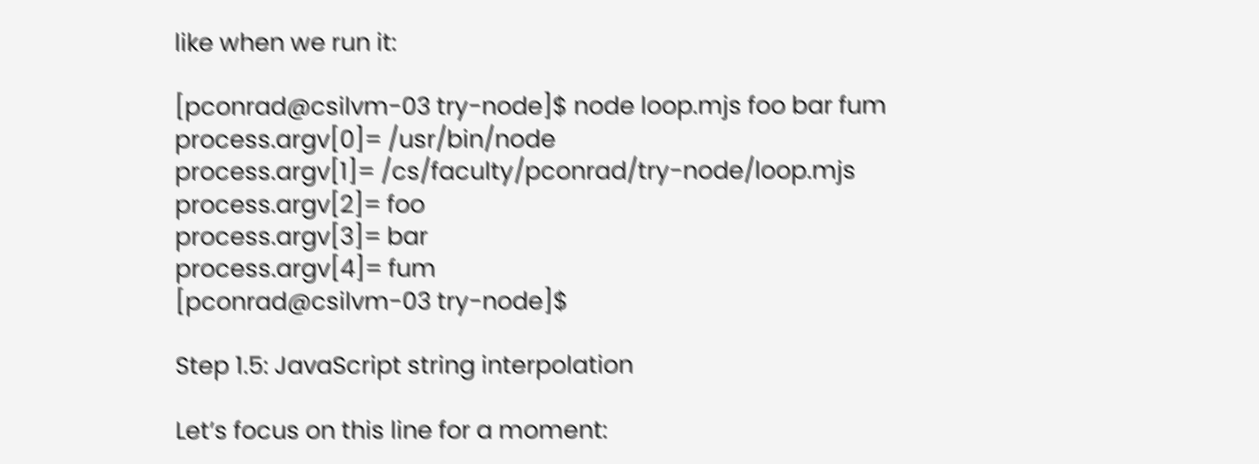like when we run it:

[pconrad@csilvm-03 try-node]$ node loop.mjs foo bar fum
process.argv[0]= /usr/bin/node
process.argv[1]= /cs/faculty/pconrad/try-node/loop.mjs
process.argv[2]= foo
process.argv[3]= bar
process.argv[4]= fum
[pconrad@csilvm-03 try-node]$

Step 1.5: JavaScript string interpolation

Let’s focus on this line for a moment: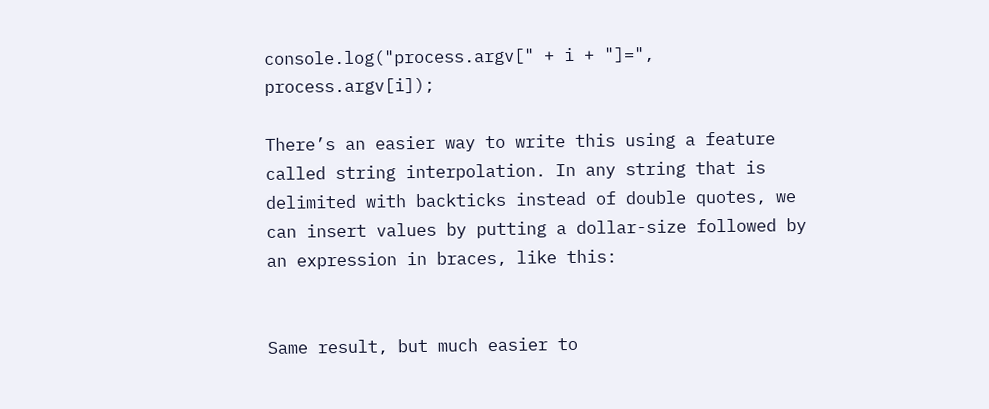console.log("process.argv[" + i + "]=", process.argv[i]);

There’s an easier way to write this using a feature called string interpolation. In any string that is delimited with backticks instead of double quotes, we can insert values by putting a dollar-size followed by an expression in braces, like this:


Same result, but much easier to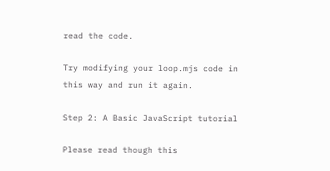read the code.

Try modifying your loop.mjs code in this way and run it again.

Step 2: A Basic JavaScript tutorial

Please read though this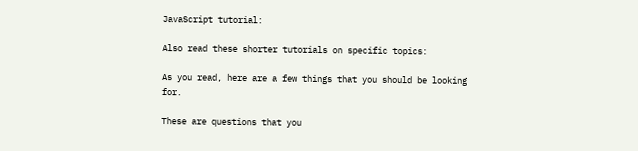JavaScript tutorial:

Also read these shorter tutorials on specific topics:

As you read, here are a few things that you should be looking for.

These are questions that you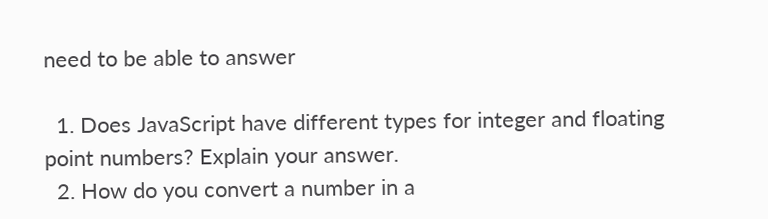need to be able to answer

  1. Does JavaScript have different types for integer and floating point numbers? Explain your answer.
  2. How do you convert a number in a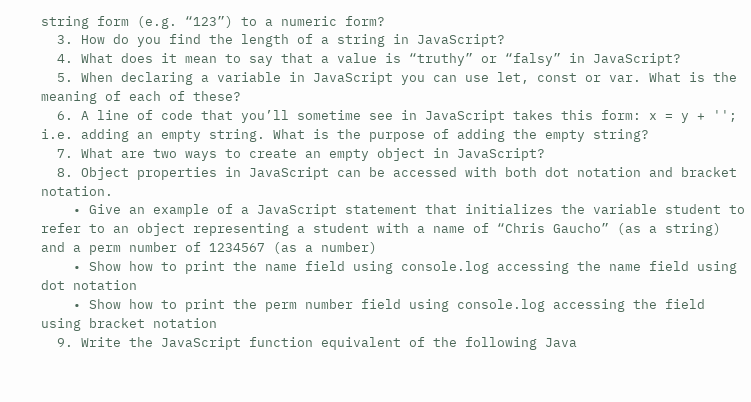string form (e.g. “123”) to a numeric form?
  3. How do you find the length of a string in JavaScript?
  4. What does it mean to say that a value is “truthy” or “falsy” in JavaScript?
  5. When declaring a variable in JavaScript you can use let, const or var. What is the meaning of each of these?
  6. A line of code that you’ll sometime see in JavaScript takes this form: x = y + ''; i.e. adding an empty string. What is the purpose of adding the empty string?
  7. What are two ways to create an empty object in JavaScript?
  8. Object properties in JavaScript can be accessed with both dot notation and bracket notation.
    • Give an example of a JavaScript statement that initializes the variable student to refer to an object representing a student with a name of “Chris Gaucho” (as a string) and a perm number of 1234567 (as a number)
    • Show how to print the name field using console.log accessing the name field using dot notation
    • Show how to print the perm number field using console.log accessing the field using bracket notation
  9. Write the JavaScript function equivalent of the following Java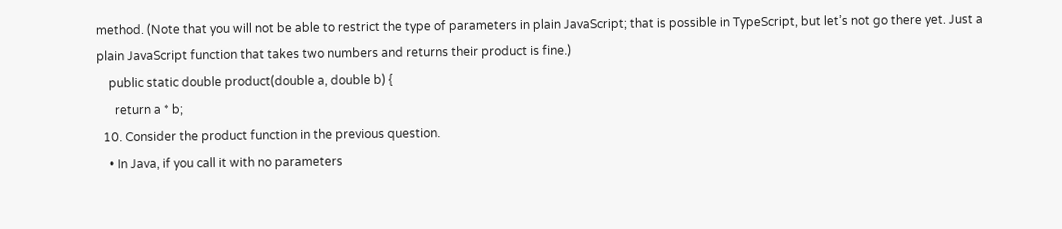method. (Note that you will not be able to restrict the type of parameters in plain JavaScript; that is possible in TypeScript, but let’s not go there yet. Just a plain JavaScript function that takes two numbers and returns their product is fine.)
    public static double product(double a, double b) {
      return a * b;
  10. Consider the product function in the previous question.
    • In Java, if you call it with no parameters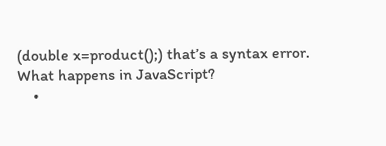(double x=product();) that’s a syntax error. What happens in JavaScript?
    •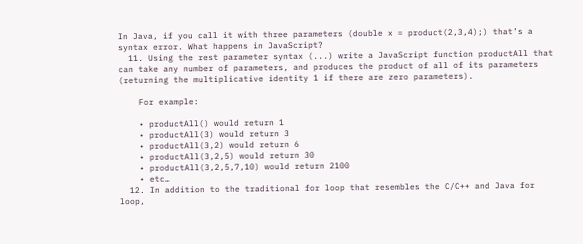In Java, if you call it with three parameters (double x = product(2,3,4);) that’s a syntax error. What happens in JavaScript?
  11. Using the rest parameter syntax (...) write a JavaScript function productAll that can take any number of parameters, and produces the product of all of its parameters (returning the multiplicative identity 1 if there are zero parameters).

    For example:

    • productAll() would return 1
    • productAll(3) would return 3
    • productAll(3,2) would return 6
    • productAll(3,2,5) would return 30
    • productAll(3,2,5,7,10) would return 2100
    • etc…
  12. In addition to the traditional for loop that resembles the C/C++ and Java for loop,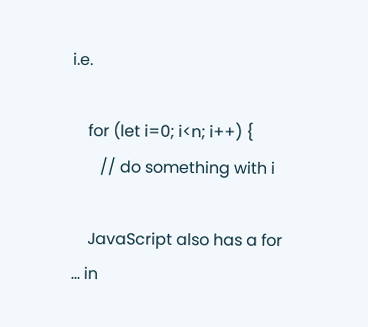i.e.

    for (let i=0; i<n; i++) {
       // do something with i

    JavaScript also has a for ... in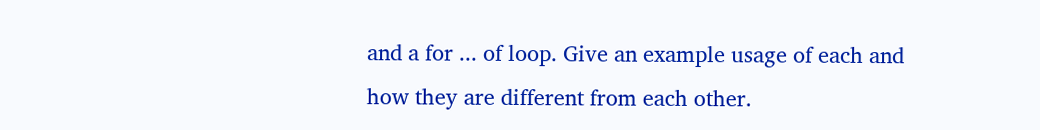and a for ... of loop. Give an example usage of each and how they are different from each other.